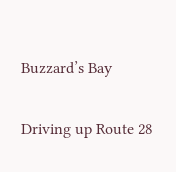Buzzard’s Bay

Driving up Route 28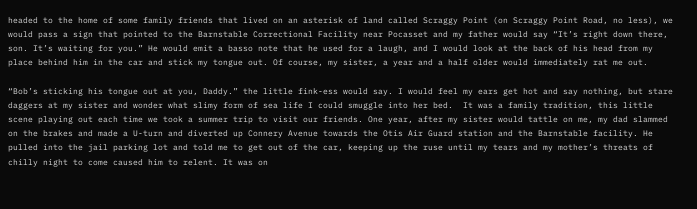headed to the home of some family friends that lived on an asterisk of land called Scraggy Point (on Scraggy Point Road, no less), we would pass a sign that pointed to the Barnstable Correctional Facility near Pocasset and my father would say “It’s right down there, son. It’s waiting for you.” He would emit a basso note that he used for a laugh, and I would look at the back of his head from my place behind him in the car and stick my tongue out. Of course, my sister, a year and a half older would immediately rat me out.

“Bob’s sticking his tongue out at you, Daddy.” the little fink-ess would say. I would feel my ears get hot and say nothing, but stare daggers at my sister and wonder what slimy form of sea life I could smuggle into her bed.  It was a family tradition, this little scene playing out each time we took a summer trip to visit our friends. One year, after my sister would tattle on me, my dad slammed on the brakes and made a U-turn and diverted up Connery Avenue towards the Otis Air Guard station and the Barnstable facility. He pulled into the jail parking lot and told me to get out of the car, keeping up the ruse until my tears and my mother’s threats of chilly night to come caused him to relent. It was on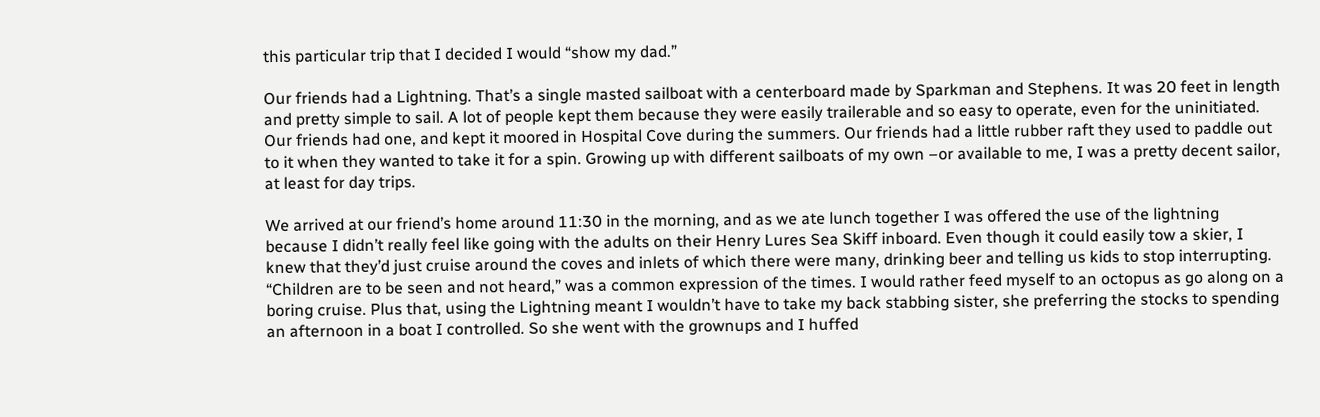this particular trip that I decided I would “show my dad.”

Our friends had a Lightning. That’s a single masted sailboat with a centerboard made by Sparkman and Stephens. It was 20 feet in length and pretty simple to sail. A lot of people kept them because they were easily trailerable and so easy to operate, even for the uninitiated. Our friends had one, and kept it moored in Hospital Cove during the summers. Our friends had a little rubber raft they used to paddle out to it when they wanted to take it for a spin. Growing up with different sailboats of my own –or available to me, I was a pretty decent sailor, at least for day trips.

We arrived at our friend’s home around 11:30 in the morning, and as we ate lunch together I was offered the use of the lightning because I didn’t really feel like going with the adults on their Henry Lures Sea Skiff inboard. Even though it could easily tow a skier, I knew that they’d just cruise around the coves and inlets of which there were many, drinking beer and telling us kids to stop interrupting. “Children are to be seen and not heard,” was a common expression of the times. I would rather feed myself to an octopus as go along on a boring cruise. Plus that, using the Lightning meant I wouldn’t have to take my back stabbing sister, she preferring the stocks to spending an afternoon in a boat I controlled. So she went with the grownups and I huffed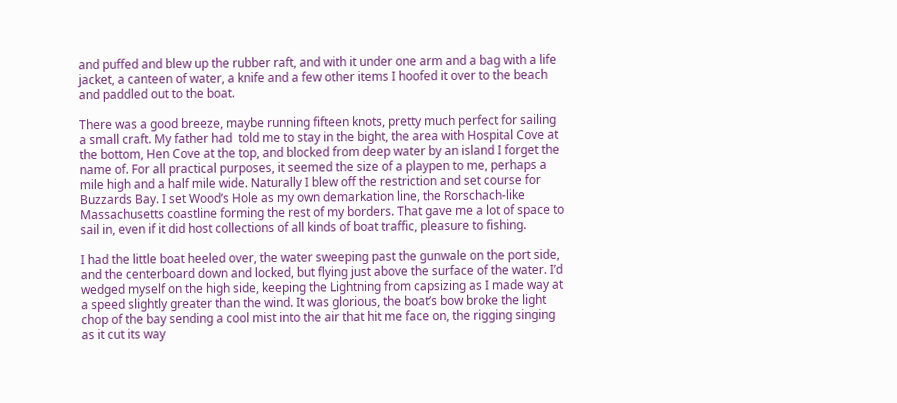and puffed and blew up the rubber raft, and with it under one arm and a bag with a life jacket, a canteen of water, a knife and a few other items I hoofed it over to the beach and paddled out to the boat.

There was a good breeze, maybe running fifteen knots, pretty much perfect for sailing a small craft. My father had  told me to stay in the bight, the area with Hospital Cove at the bottom, Hen Cove at the top, and blocked from deep water by an island I forget the name of. For all practical purposes, it seemed the size of a playpen to me, perhaps a mile high and a half mile wide. Naturally I blew off the restriction and set course for Buzzards Bay. I set Wood’s Hole as my own demarkation line, the Rorschach-like Massachusetts coastline forming the rest of my borders. That gave me a lot of space to sail in, even if it did host collections of all kinds of boat traffic, pleasure to fishing.

I had the little boat heeled over, the water sweeping past the gunwale on the port side, and the centerboard down and locked, but flying just above the surface of the water. I’d wedged myself on the high side, keeping the Lightning from capsizing as I made way at a speed slightly greater than the wind. It was glorious, the boat’s bow broke the light chop of the bay sending a cool mist into the air that hit me face on, the rigging singing as it cut its way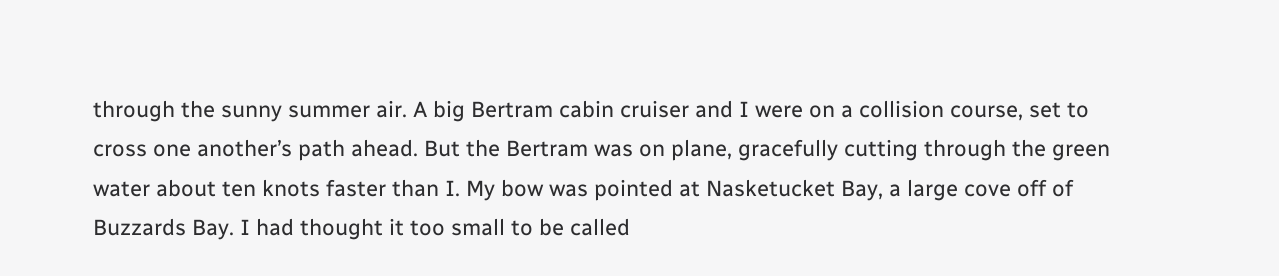through the sunny summer air. A big Bertram cabin cruiser and I were on a collision course, set to cross one another’s path ahead. But the Bertram was on plane, gracefully cutting through the green water about ten knots faster than I. My bow was pointed at Nasketucket Bay, a large cove off of Buzzards Bay. I had thought it too small to be called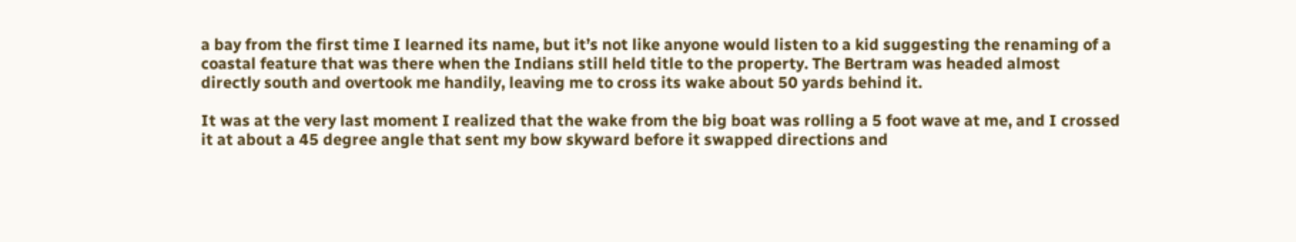a bay from the first time I learned its name, but it’s not like anyone would listen to a kid suggesting the renaming of a coastal feature that was there when the Indians still held title to the property. The Bertram was headed almost directly south and overtook me handily, leaving me to cross its wake about 50 yards behind it.

It was at the very last moment I realized that the wake from the big boat was rolling a 5 foot wave at me, and I crossed it at about a 45 degree angle that sent my bow skyward before it swapped directions and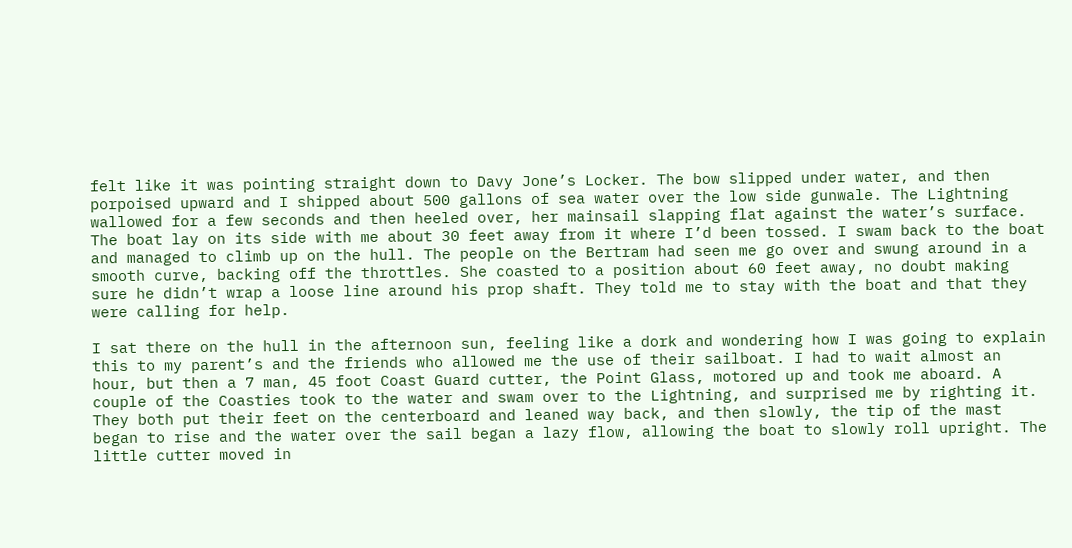felt like it was pointing straight down to Davy Jone’s Locker. The bow slipped under water, and then porpoised upward and I shipped about 500 gallons of sea water over the low side gunwale. The Lightning wallowed for a few seconds and then heeled over, her mainsail slapping flat against the water’s surface. The boat lay on its side with me about 30 feet away from it where I’d been tossed. I swam back to the boat and managed to climb up on the hull. The people on the Bertram had seen me go over and swung around in a smooth curve, backing off the throttles. She coasted to a position about 60 feet away, no doubt making sure he didn’t wrap a loose line around his prop shaft. They told me to stay with the boat and that they were calling for help.

I sat there on the hull in the afternoon sun, feeling like a dork and wondering how I was going to explain this to my parent’s and the friends who allowed me the use of their sailboat. I had to wait almost an hour, but then a 7 man, 45 foot Coast Guard cutter, the Point Glass, motored up and took me aboard. A couple of the Coasties took to the water and swam over to the Lightning, and surprised me by righting it. They both put their feet on the centerboard and leaned way back, and then slowly, the tip of the mast began to rise and the water over the sail began a lazy flow, allowing the boat to slowly roll upright. The little cutter moved in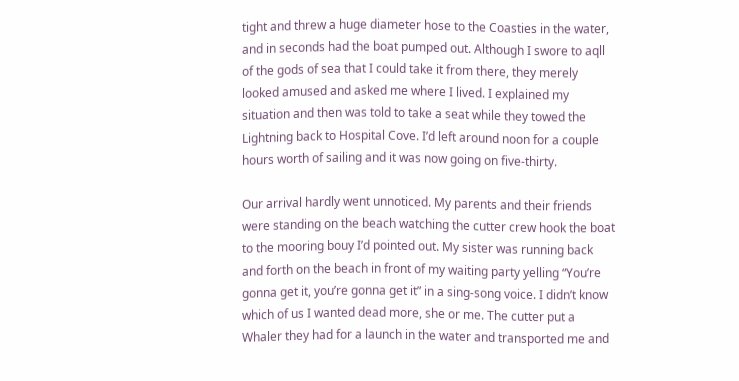tight and threw a huge diameter hose to the Coasties in the water, and in seconds had the boat pumped out. Although I swore to aqll of the gods of sea that I could take it from there, they merely looked amused and asked me where I lived. I explained my situation and then was told to take a seat while they towed the Lightning back to Hospital Cove. I’d left around noon for a couple hours worth of sailing and it was now going on five-thirty.

Our arrival hardly went unnoticed. My parents and their friends were standing on the beach watching the cutter crew hook the boat to the mooring bouy I’d pointed out. My sister was running back and forth on the beach in front of my waiting party yelling “You’re gonna get it, you’re gonna get it” in a sing-song voice. I didn’t know which of us I wanted dead more, she or me. The cutter put a Whaler they had for a launch in the water and transported me and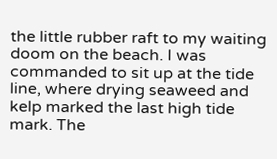the little rubber raft to my waiting doom on the beach. I was commanded to sit up at the tide line, where drying seaweed and kelp marked the last high tide mark. The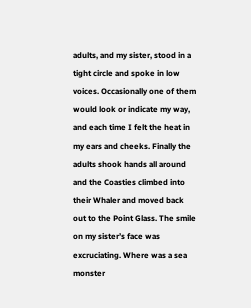adults, and my sister, stood in a tight circle and spoke in low voices. Occasionally one of them would look or indicate my way, and each time I felt the heat in my ears and cheeks. Finally the adults shook hands all around and the Coasties climbed into their Whaler and moved back out to the Point Glass. The smile on my sister’s face was excruciating. Where was a sea monster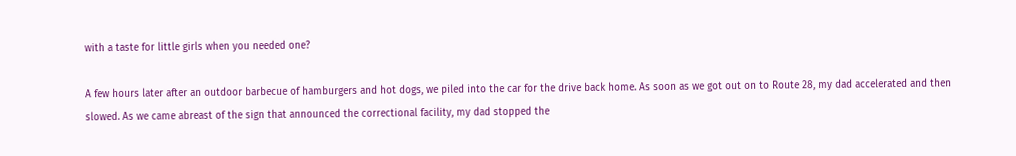with a taste for little girls when you needed one?

A few hours later after an outdoor barbecue of hamburgers and hot dogs, we piled into the car for the drive back home. As soon as we got out on to Route 28, my dad accelerated and then slowed. As we came abreast of the sign that announced the correctional facility, my dad stopped the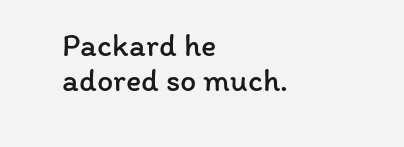Packard he adored so much.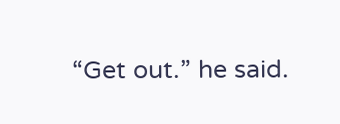“Get out.” he said.